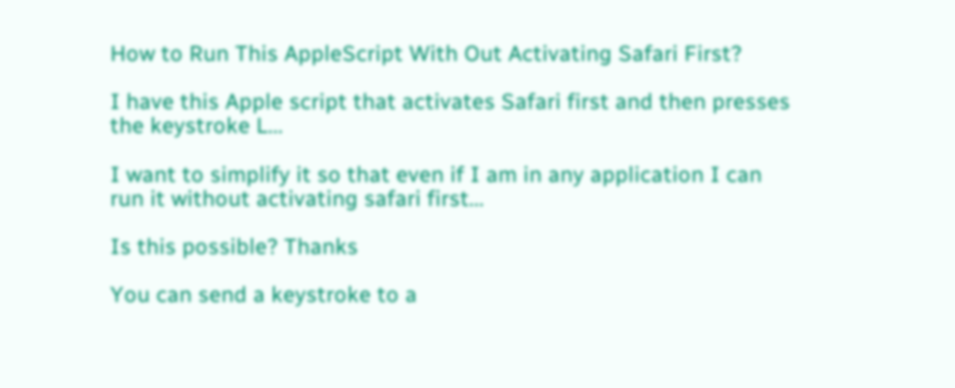How to Run This AppleScript With Out Activating Safari First?

I have this Apple script that activates Safari first and then presses the keystroke L...

I want to simplify it so that even if I am in any application I can run it without activating safari first...

Is this possible? Thanks

You can send a keystroke to a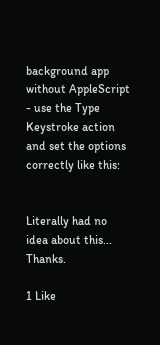background app without AppleScript - use the Type Keystroke action and set the options correctly like this:


Literally had no idea about this... Thanks.

1 Like